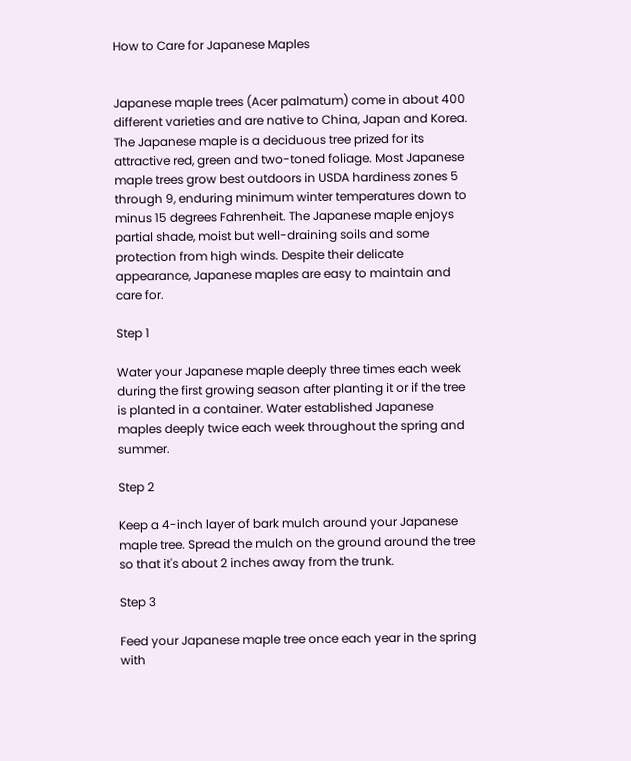How to Care for Japanese Maples


Japanese maple trees (Acer palmatum) come in about 400 different varieties and are native to China, Japan and Korea. The Japanese maple is a deciduous tree prized for its attractive red, green and two-toned foliage. Most Japanese maple trees grow best outdoors in USDA hardiness zones 5 through 9, enduring minimum winter temperatures down to minus 15 degrees Fahrenheit. The Japanese maple enjoys partial shade, moist but well-draining soils and some protection from high winds. Despite their delicate appearance, Japanese maples are easy to maintain and care for.

Step 1

Water your Japanese maple deeply three times each week during the first growing season after planting it or if the tree is planted in a container. Water established Japanese maples deeply twice each week throughout the spring and summer.

Step 2

Keep a 4-inch layer of bark mulch around your Japanese maple tree. Spread the mulch on the ground around the tree so that it's about 2 inches away from the trunk.

Step 3

Feed your Japanese maple tree once each year in the spring with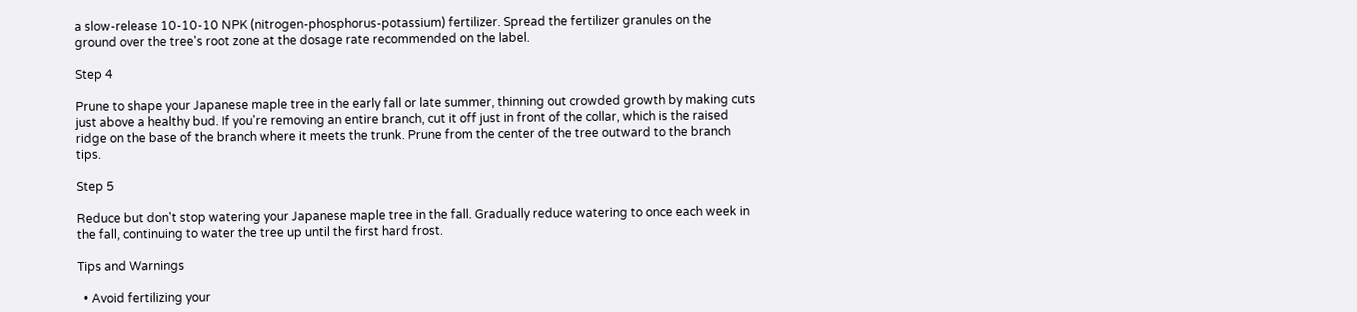a slow-release 10-10-10 NPK (nitrogen-phosphorus-potassium) fertilizer. Spread the fertilizer granules on the ground over the tree's root zone at the dosage rate recommended on the label.

Step 4

Prune to shape your Japanese maple tree in the early fall or late summer, thinning out crowded growth by making cuts just above a healthy bud. If you're removing an entire branch, cut it off just in front of the collar, which is the raised ridge on the base of the branch where it meets the trunk. Prune from the center of the tree outward to the branch tips.

Step 5

Reduce but don't stop watering your Japanese maple tree in the fall. Gradually reduce watering to once each week in the fall, continuing to water the tree up until the first hard frost.

Tips and Warnings

  • Avoid fertilizing your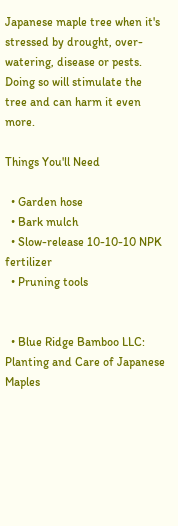Japanese maple tree when it's stressed by drought, over-watering, disease or pests. Doing so will stimulate the tree and can harm it even more.

Things You'll Need

  • Garden hose
  • Bark mulch
  • Slow-release 10-10-10 NPK fertilizer
  • Pruning tools


  • Blue Ridge Bamboo LLC: Planting and Care of Japanese Maples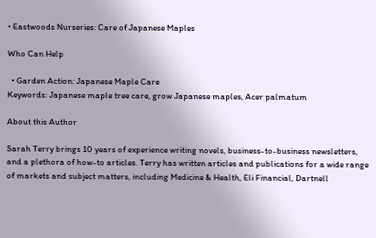• Eastwoods Nurseries: Care of Japanese Maples

Who Can Help

  • Garden Action: Japanese Maple Care
Keywords: Japanese maple tree care, grow Japanese maples, Acer palmatum

About this Author

Sarah Terry brings 10 years of experience writing novels, business-to-business newsletters, and a plethora of how-to articles. Terry has written articles and publications for a wide range of markets and subject matters, including Medicine & Health, Eli Financial, Dartnell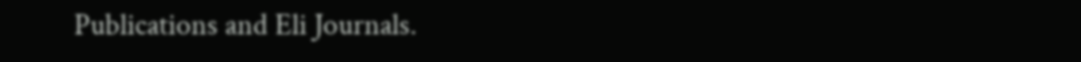Publications and Eli Journals.